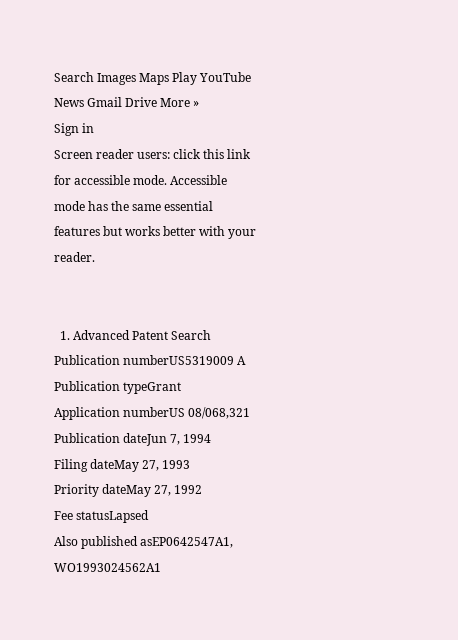Search Images Maps Play YouTube News Gmail Drive More »
Sign in
Screen reader users: click this link for accessible mode. Accessible mode has the same essential features but works better with your reader.


  1. Advanced Patent Search
Publication numberUS5319009 A
Publication typeGrant
Application numberUS 08/068,321
Publication dateJun 7, 1994
Filing dateMay 27, 1993
Priority dateMay 27, 1992
Fee statusLapsed
Also published asEP0642547A1, WO1993024562A1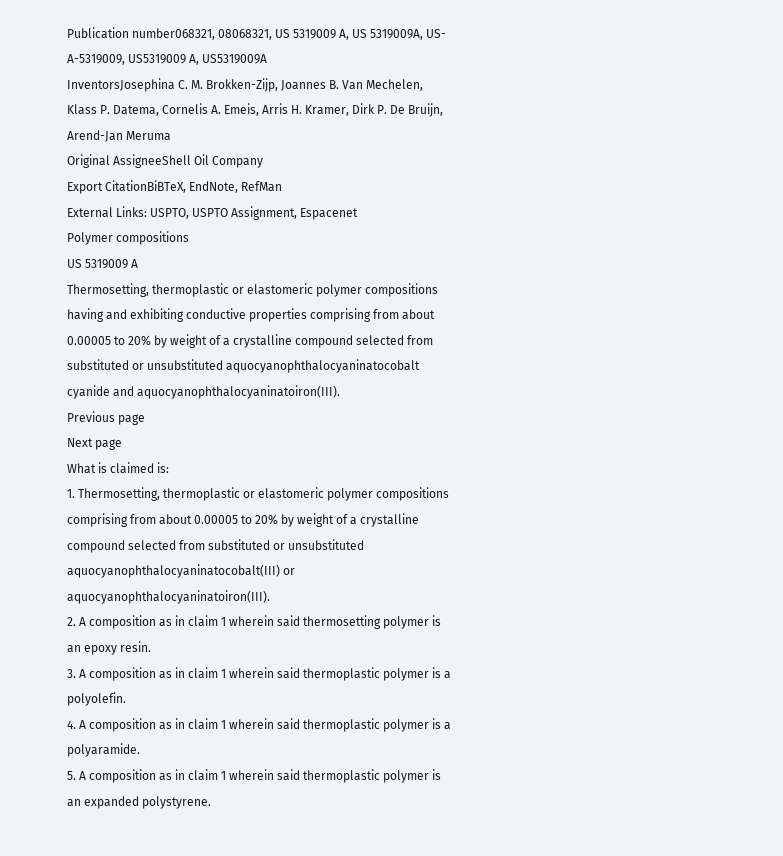Publication number068321, 08068321, US 5319009 A, US 5319009A, US-A-5319009, US5319009 A, US5319009A
InventorsJosephina C. M. Brokken-Zijp, Joannes B. Van Mechelen, Klass P. Datema, Cornelis A. Emeis, Arris H. Kramer, Dirk P. De Bruijn, Arend-Jan Meruma
Original AssigneeShell Oil Company
Export CitationBiBTeX, EndNote, RefMan
External Links: USPTO, USPTO Assignment, Espacenet
Polymer compositions
US 5319009 A
Thermosetting, thermoplastic or elastomeric polymer compositions having and exhibiting conductive properties comprising from about 0.00005 to 20% by weight of a crystalline compound selected from substituted or unsubstituted aquocyanophthalocyaninatocobalt cyanide and aquocyanophthalocyaninatoiron(III).
Previous page
Next page
What is claimed is:
1. Thermosetting, thermoplastic or elastomeric polymer compositions comprising from about 0.00005 to 20% by weight of a crystalline compound selected from substituted or unsubstituted aquocyanophthalocyaninatocobalt(III) or aquocyanophthalocyaninatoiron(III).
2. A composition as in claim 1 wherein said thermosetting polymer is an epoxy resin.
3. A composition as in claim 1 wherein said thermoplastic polymer is a polyolefin.
4. A composition as in claim 1 wherein said thermoplastic polymer is a polyaramide.
5. A composition as in claim 1 wherein said thermoplastic polymer is an expanded polystyrene.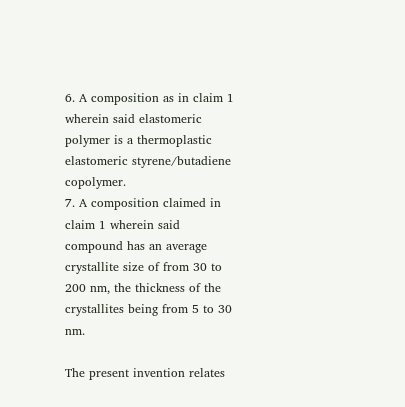6. A composition as in claim 1 wherein said elastomeric polymer is a thermoplastic elastomeric styrene/butadiene copolymer.
7. A composition claimed in claim 1 wherein said compound has an average crystallite size of from 30 to 200 nm, the thickness of the crystallites being from 5 to 30 nm.

The present invention relates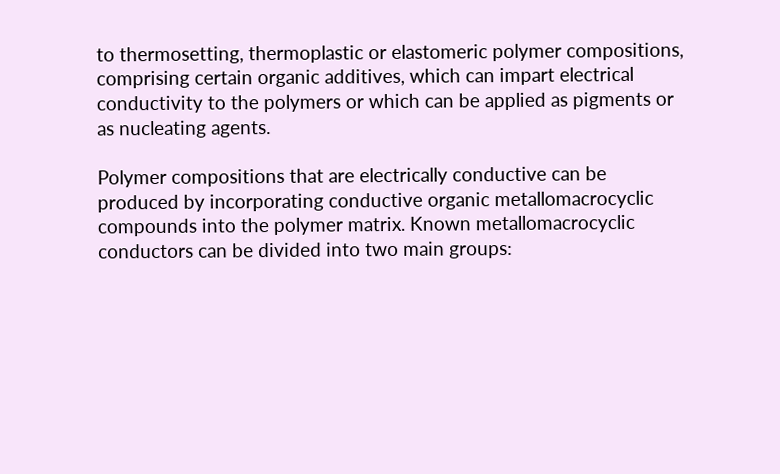to thermosetting, thermoplastic or elastomeric polymer compositions, comprising certain organic additives, which can impart electrical conductivity to the polymers or which can be applied as pigments or as nucleating agents.

Polymer compositions that are electrically conductive can be produced by incorporating conductive organic metallomacrocyclic compounds into the polymer matrix. Known metallomacrocyclic conductors can be divided into two main groups: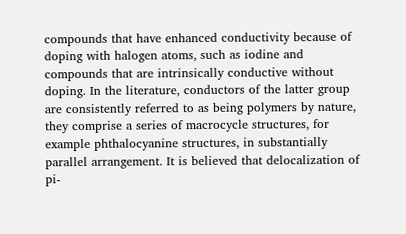compounds that have enhanced conductivity because of doping with halogen atoms, such as iodine and compounds that are intrinsically conductive without doping. In the literature, conductors of the latter group are consistently referred to as being polymers by nature, they comprise a series of macrocycle structures, for example phthalocyanine structures, in substantially parallel arrangement. It is believed that delocalization of pi-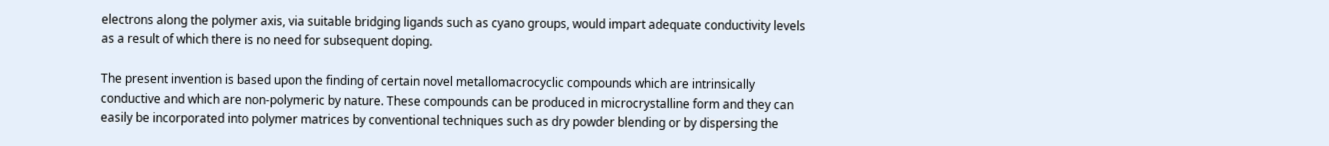electrons along the polymer axis, via suitable bridging ligands such as cyano groups, would impart adequate conductivity levels as a result of which there is no need for subsequent doping.

The present invention is based upon the finding of certain novel metallomacrocyclic compounds which are intrinsically conductive and which are non-polymeric by nature. These compounds can be produced in microcrystalline form and they can easily be incorporated into polymer matrices by conventional techniques such as dry powder blending or by dispersing the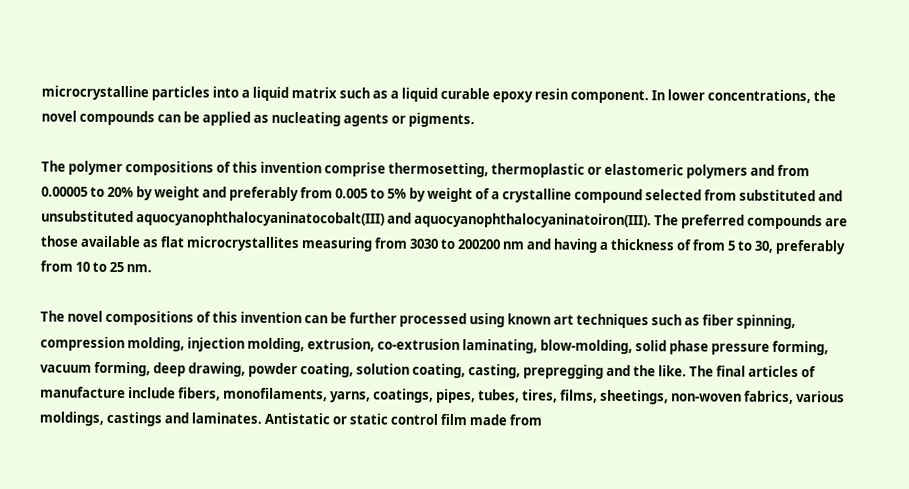microcrystalline particles into a liquid matrix such as a liquid curable epoxy resin component. In lower concentrations, the novel compounds can be applied as nucleating agents or pigments.

The polymer compositions of this invention comprise thermosetting, thermoplastic or elastomeric polymers and from 0.00005 to 20% by weight and preferably from 0.005 to 5% by weight of a crystalline compound selected from substituted and unsubstituted aquocyanophthalocyaninatocobalt(III) and aquocyanophthalocyaninatoiron(III). The preferred compounds are those available as flat microcrystallites measuring from 3030 to 200200 nm and having a thickness of from 5 to 30, preferably from 10 to 25 nm.

The novel compositions of this invention can be further processed using known art techniques such as fiber spinning, compression molding, injection molding, extrusion, co-extrusion laminating, blow-molding, solid phase pressure forming, vacuum forming, deep drawing, powder coating, solution coating, casting, prepregging and the like. The final articles of manufacture include fibers, monofilaments, yarns, coatings, pipes, tubes, tires, films, sheetings, non-woven fabrics, various moldings, castings and laminates. Antistatic or static control film made from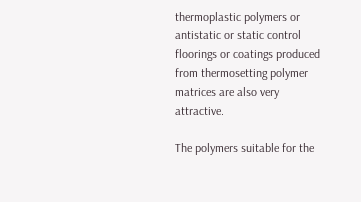thermoplastic polymers or antistatic or static control floorings or coatings produced from thermosetting polymer matrices are also very attractive.

The polymers suitable for the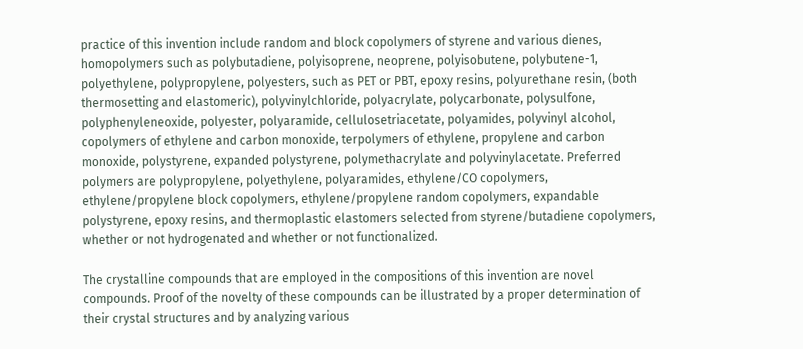practice of this invention include random and block copolymers of styrene and various dienes, homopolymers such as polybutadiene, polyisoprene, neoprene, polyisobutene, polybutene-1, polyethylene, polypropylene, polyesters, such as PET or PBT, epoxy resins, polyurethane resin, (both thermosetting and elastomeric), polyvinylchloride, polyacrylate, polycarbonate, polysulfone, polyphenyleneoxide, polyester, polyaramide, cellulosetriacetate, polyamides, polyvinyl alcohol, copolymers of ethylene and carbon monoxide, terpolymers of ethylene, propylene and carbon monoxide, polystyrene, expanded polystyrene, polymethacrylate and polyvinylacetate. Preferred polymers are polypropylene, polyethylene, polyaramides, ethylene/CO copolymers, ethylene/propylene block copolymers, ethylene/propylene random copolymers, expandable polystyrene, epoxy resins, and thermoplastic elastomers selected from styrene/butadiene copolymers, whether or not hydrogenated and whether or not functionalized.

The crystalline compounds that are employed in the compositions of this invention are novel compounds. Proof of the novelty of these compounds can be illustrated by a proper determination of their crystal structures and by analyzing various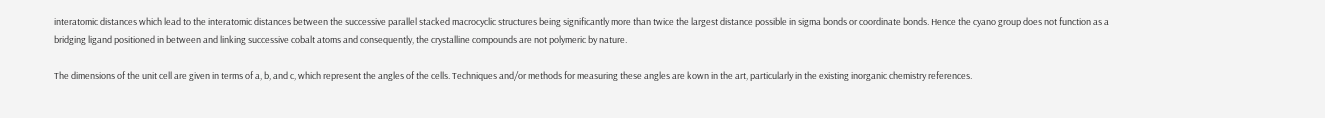interatomic distances which lead to the interatomic distances between the successive parallel stacked macrocyclic structures being significantly more than twice the largest distance possible in sigma bonds or coordinate bonds. Hence the cyano group does not function as a bridging ligand positioned in between and linking successive cobalt atoms and consequently, the crystalline compounds are not polymeric by nature.

The dimensions of the unit cell are given in terms of a, b, and c, which represent the angles of the cells. Techniques and/or methods for measuring these angles are kown in the art, particularly in the existing inorganic chemistry references.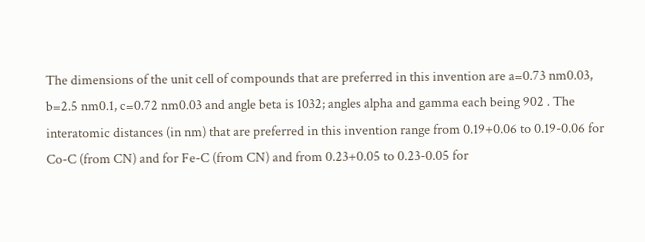The dimensions of the unit cell of compounds that are preferred in this invention are a=0.73 nm0.03, b=2.5 nm0.1, c=0.72 nm0.03 and angle beta is 1032; angles alpha and gamma each being 902 . The interatomic distances (in nm) that are preferred in this invention range from 0.19+0.06 to 0.19-0.06 for Co-C (from CN) and for Fe-C (from CN) and from 0.23+0.05 to 0.23-0.05 for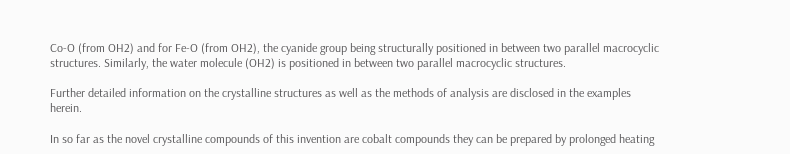Co-O (from OH2) and for Fe-O (from OH2), the cyanide group being structurally positioned in between two parallel macrocyclic structures. Similarly, the water molecule (OH2) is positioned in between two parallel macrocyclic structures.

Further detailed information on the crystalline structures as well as the methods of analysis are disclosed in the examples herein.

In so far as the novel crystalline compounds of this invention are cobalt compounds they can be prepared by prolonged heating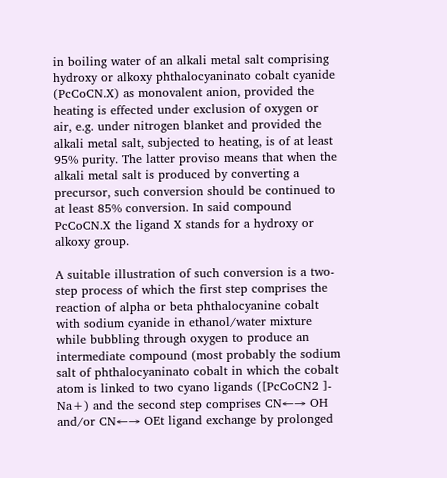in boiling water of an alkali metal salt comprising hydroxy or alkoxy phthalocyaninato cobalt cyanide (PcCoCN.X) as monovalent anion, provided the heating is effected under exclusion of oxygen or air, e.g. under nitrogen blanket and provided the alkali metal salt, subjected to heating, is of at least 95% purity. The latter proviso means that when the alkali metal salt is produced by converting a precursor, such conversion should be continued to at least 85% conversion. In said compound PcCoCN.X the ligand X stands for a hydroxy or alkoxy group.

A suitable illustration of such conversion is a two-step process of which the first step comprises the reaction of alpha or beta phthalocyanine cobalt with sodium cyanide in ethanol/water mixture while bubbling through oxygen to produce an intermediate compound (most probably the sodium salt of phthalocyaninato cobalt in which the cobalt atom is linked to two cyano ligands ([PcCoCN2 ]- Na+) and the second step comprises CN←→ OH and/or CN←→ OEt ligand exchange by prolonged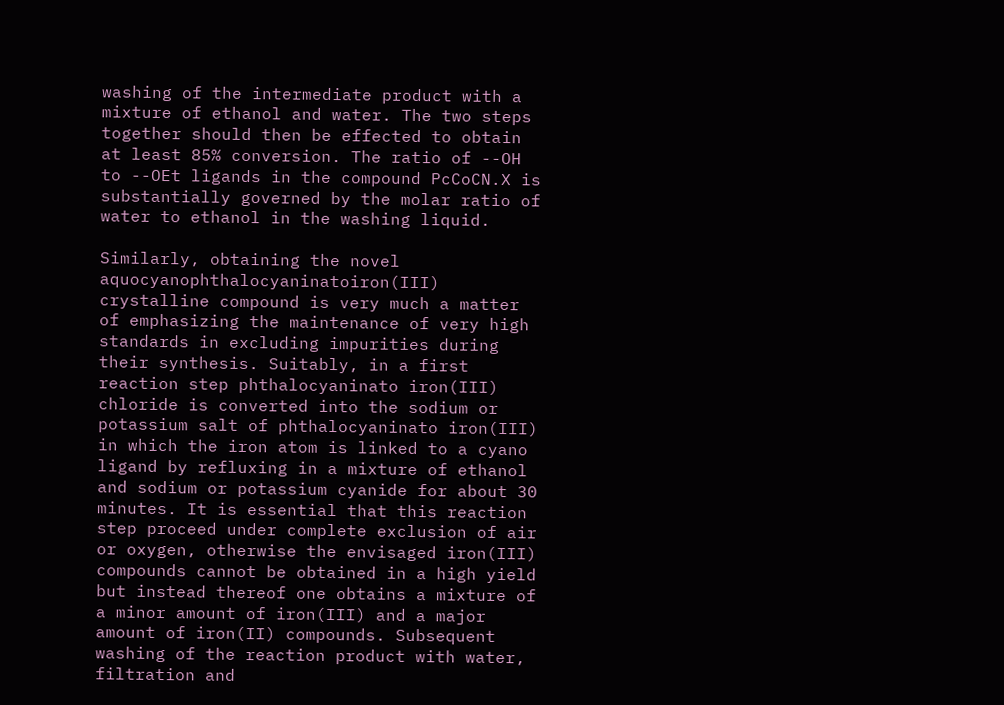washing of the intermediate product with a mixture of ethanol and water. The two steps together should then be effected to obtain at least 85% conversion. The ratio of --OH to --OEt ligands in the compound PcCoCN.X is substantially governed by the molar ratio of water to ethanol in the washing liquid.

Similarly, obtaining the novel aquocyanophthalocyaninatoiron(III) crystalline compound is very much a matter of emphasizing the maintenance of very high standards in excluding impurities during their synthesis. Suitably, in a first reaction step phthalocyaninato iron(III) chloride is converted into the sodium or potassium salt of phthalocyaninato iron(III) in which the iron atom is linked to a cyano ligand by refluxing in a mixture of ethanol and sodium or potassium cyanide for about 30 minutes. It is essential that this reaction step proceed under complete exclusion of air or oxygen, otherwise the envisaged iron(III) compounds cannot be obtained in a high yield but instead thereof one obtains a mixture of a minor amount of iron(III) and a major amount of iron(II) compounds. Subsequent washing of the reaction product with water, filtration and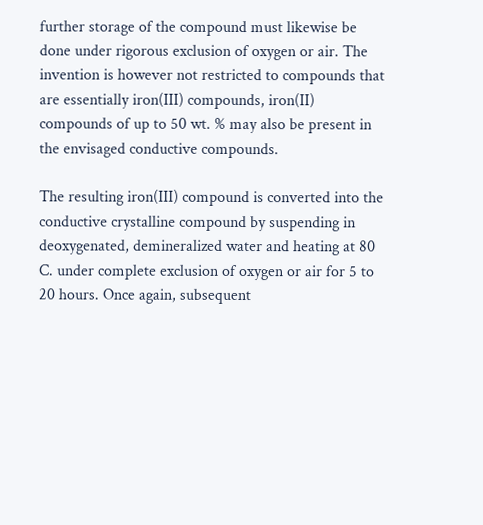further storage of the compound must likewise be done under rigorous exclusion of oxygen or air. The invention is however not restricted to compounds that are essentially iron(III) compounds, iron(II) compounds of up to 50 wt. % may also be present in the envisaged conductive compounds.

The resulting iron(III) compound is converted into the conductive crystalline compound by suspending in deoxygenated, demineralized water and heating at 80 C. under complete exclusion of oxygen or air for 5 to 20 hours. Once again, subsequent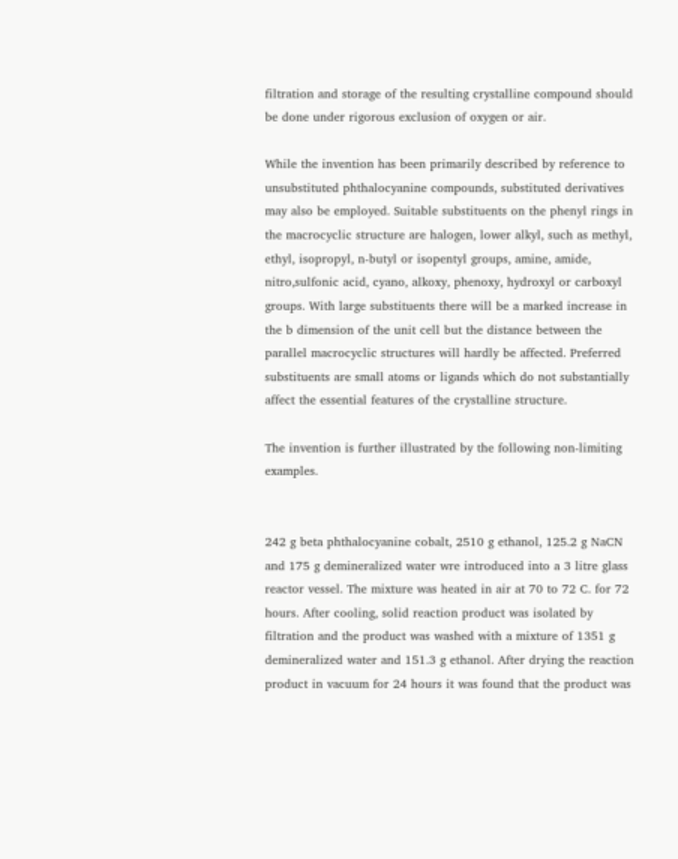filtration and storage of the resulting crystalline compound should be done under rigorous exclusion of oxygen or air.

While the invention has been primarily described by reference to unsubstituted phthalocyanine compounds, substituted derivatives may also be employed. Suitable substituents on the phenyl rings in the macrocyclic structure are halogen, lower alkyl, such as methyl, ethyl, isopropyl, n-butyl or isopentyl groups, amine, amide, nitro,sulfonic acid, cyano, alkoxy, phenoxy, hydroxyl or carboxyl groups. With large substituents there will be a marked increase in the b dimension of the unit cell but the distance between the parallel macrocyclic structures will hardly be affected. Preferred substituents are small atoms or ligands which do not substantially affect the essential features of the crystalline structure.

The invention is further illustrated by the following non-limiting examples.


242 g beta phthalocyanine cobalt, 2510 g ethanol, 125.2 g NaCN and 175 g demineralized water wre introduced into a 3 litre glass reactor vessel. The mixture was heated in air at 70 to 72 C. for 72 hours. After cooling, solid reaction product was isolated by filtration and the product was washed with a mixture of 1351 g demineralized water and 151.3 g ethanol. After drying the reaction product in vacuum for 24 hours it was found that the product was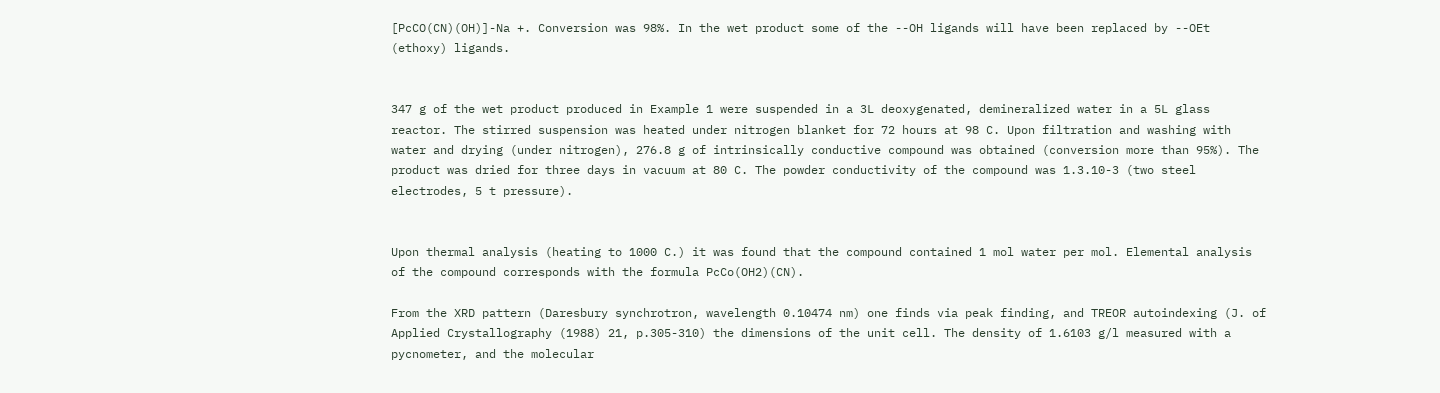[PcCO(CN)(OH)]-Na +. Conversion was 98%. In the wet product some of the --OH ligands will have been replaced by --OEt (ethoxy) ligands.


347 g of the wet product produced in Example 1 were suspended in a 3L deoxygenated, demineralized water in a 5L glass reactor. The stirred suspension was heated under nitrogen blanket for 72 hours at 98 C. Upon filtration and washing with water and drying (under nitrogen), 276.8 g of intrinsically conductive compound was obtained (conversion more than 95%). The product was dried for three days in vacuum at 80 C. The powder conductivity of the compound was 1.3.10-3 (two steel electrodes, 5 t pressure).


Upon thermal analysis (heating to 1000 C.) it was found that the compound contained 1 mol water per mol. Elemental analysis of the compound corresponds with the formula PcCo(OH2)(CN).

From the XRD pattern (Daresbury synchrotron, wavelength 0.10474 nm) one finds via peak finding, and TREOR autoindexing (J. of Applied Crystallography (1988) 21, p.305-310) the dimensions of the unit cell. The density of 1.6103 g/l measured with a pycnometer, and the molecular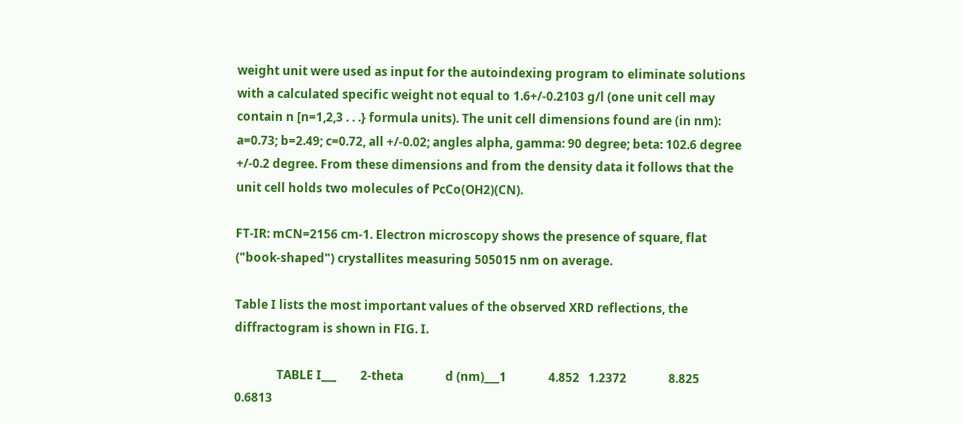weight unit were used as input for the autoindexing program to eliminate solutions with a calculated specific weight not equal to 1.6+/-0.2103 g/l (one unit cell may contain n [n=1,2,3 . . .} formula units). The unit cell dimensions found are (in nm): a=0.73; b=2.49; c=0.72, all +/-0.02; angles alpha, gamma: 90 degree; beta: 102.6 degree +/-0.2 degree. From these dimensions and from the density data it follows that the unit cell holds two molecules of PcCo(OH2)(CN).

FT-IR: mCN=2156 cm-1. Electron microscopy shows the presence of square, flat ("book-shaped") crystallites measuring 505015 nm on average.

Table I lists the most important values of the observed XRD reflections, the diffractogram is shown in FIG. I.

              TABLE I___        2-theta              d (nm)___1              4.852   1.2372              8.825   0.6813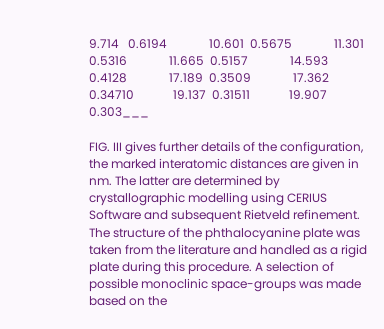9.714   0.6194              10.601  0.5675              11.301  0.5316              11.665  0.5157              14.593  0.4128              17.189  0.3509              17.362  0.34710             19.137  0.31511             19.907  0.303___

FIG. III gives further details of the configuration, the marked interatomic distances are given in nm. The latter are determined by crystallographic modelling using CERIUS Software and subsequent Rietveld refinement. The structure of the phthalocyanine plate was taken from the literature and handled as a rigid plate during this procedure. A selection of possible monoclinic space-groups was made based on the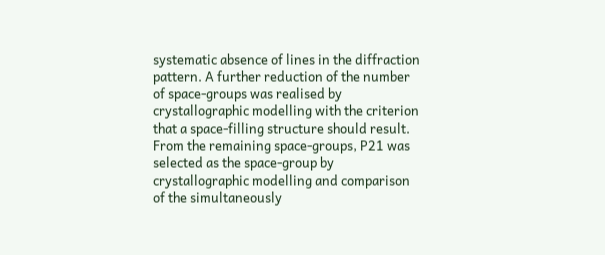systematic absence of lines in the diffraction pattern. A further reduction of the number of space-groups was realised by crystallographic modelling with the criterion that a space-filling structure should result. From the remaining space-groups, P21 was selected as the space-group by crystallographic modelling and comparison of the simultaneously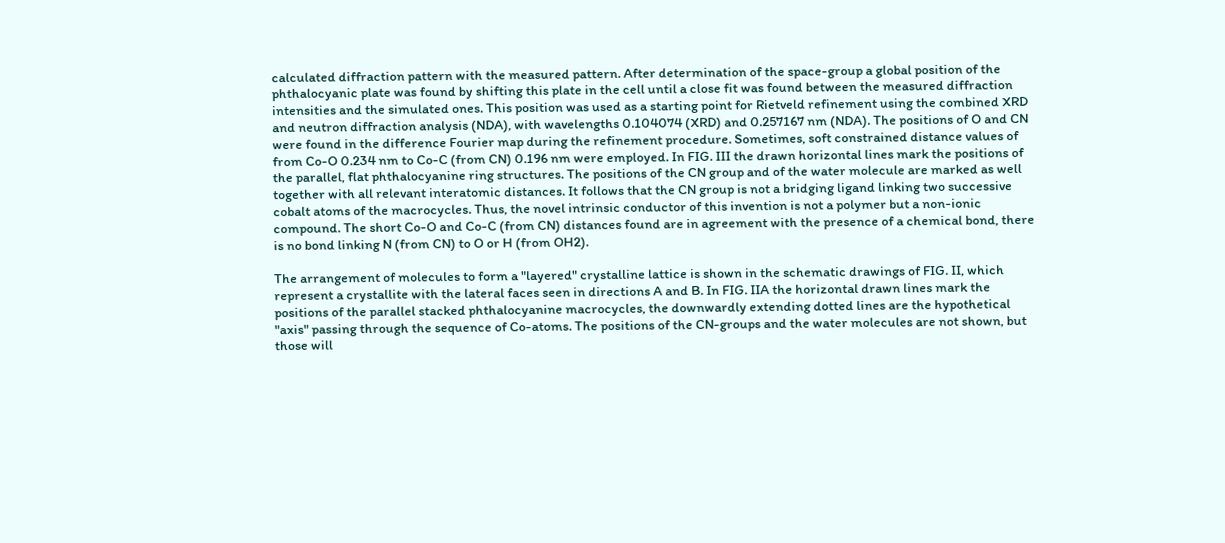calculated diffraction pattern with the measured pattern. After determination of the space-group a global position of the phthalocyanic plate was found by shifting this plate in the cell until a close fit was found between the measured diffraction intensities and the simulated ones. This position was used as a starting point for Rietveld refinement using the combined XRD and neutron diffraction analysis (NDA), with wavelengths 0.104074 (XRD) and 0.257167 nm (NDA). The positions of O and CN were found in the difference Fourier map during the refinement procedure. Sometimes, soft constrained distance values of from Co-O 0.234 nm to Co-C (from CN) 0.196 nm were employed. In FIG. III the drawn horizontal lines mark the positions of the parallel, flat phthalocyanine ring structures. The positions of the CN group and of the water molecule are marked as well together with all relevant interatomic distances. It follows that the CN group is not a bridging ligand linking two successive cobalt atoms of the macrocycles. Thus, the novel intrinsic conductor of this invention is not a polymer but a non-ionic compound. The short Co-O and Co-C (from CN) distances found are in agreement with the presence of a chemical bond, there is no bond linking N (from CN) to O or H (from OH2).

The arrangement of molecules to form a "layered" crystalline lattice is shown in the schematic drawings of FIG. II, which represent a crystallite with the lateral faces seen in directions A and B. In FIG. IIA the horizontal drawn lines mark the positions of the parallel stacked phthalocyanine macrocycles, the downwardly extending dotted lines are the hypothetical "axis" passing through the sequence of Co-atoms. The positions of the CN-groups and the water molecules are not shown, but those will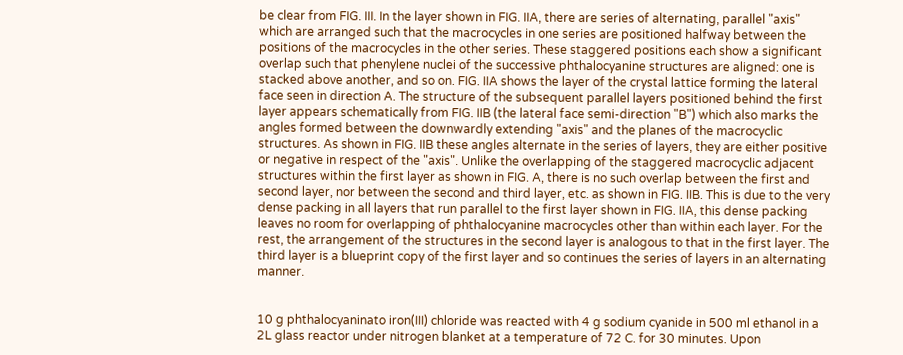be clear from FIG. III. In the layer shown in FIG. IIA, there are series of alternating, parallel "axis" which are arranged such that the macrocycles in one series are positioned halfway between the positions of the macrocycles in the other series. These staggered positions each show a significant overlap such that phenylene nuclei of the successive phthalocyanine structures are aligned: one is stacked above another, and so on. FIG. IIA shows the layer of the crystal lattice forming the lateral face seen in direction A. The structure of the subsequent parallel layers positioned behind the first layer appears schematically from FIG. IIB (the lateral face semi-direction "B") which also marks the angles formed between the downwardly extending "axis" and the planes of the macrocyclic structures. As shown in FIG. IIB these angles alternate in the series of layers, they are either positive or negative in respect of the "axis". Unlike the overlapping of the staggered macrocyclic adjacent structures within the first layer as shown in FIG. A, there is no such overlap between the first and second layer, nor between the second and third layer, etc. as shown in FIG. IIB. This is due to the very dense packing in all layers that run parallel to the first layer shown in FIG. IIA, this dense packing leaves no room for overlapping of phthalocyanine macrocycles other than within each layer. For the rest, the arrangement of the structures in the second layer is analogous to that in the first layer. The third layer is a blueprint copy of the first layer and so continues the series of layers in an alternating manner.


10 g phthalocyaninato iron(III) chloride was reacted with 4 g sodium cyanide in 500 ml ethanol in a 2L glass reactor under nitrogen blanket at a temperature of 72 C. for 30 minutes. Upon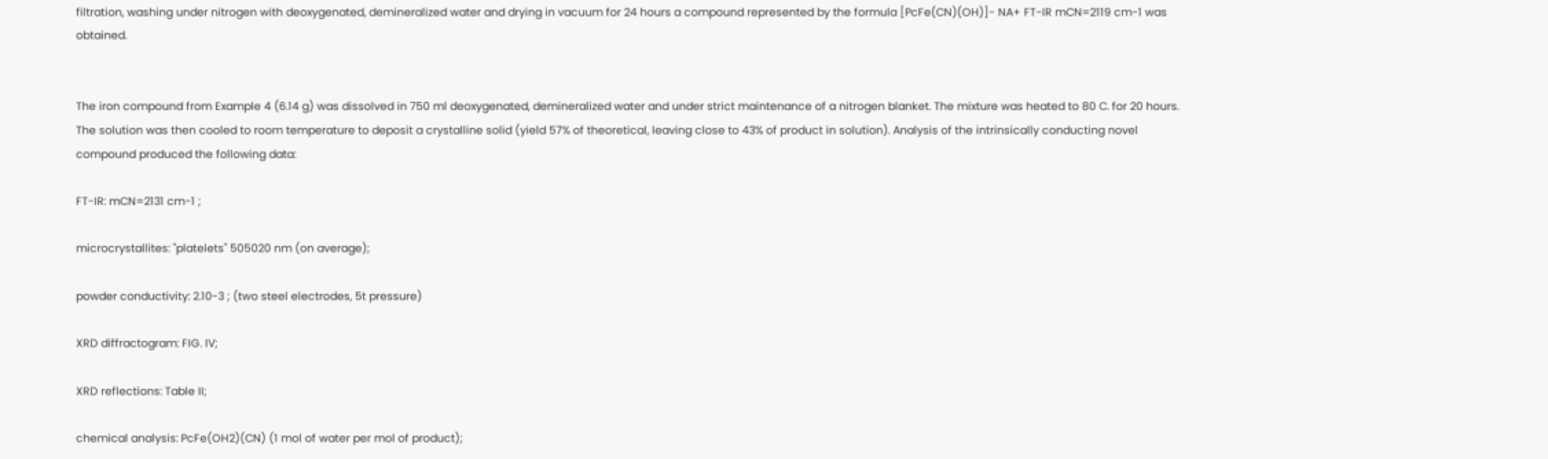filtration, washing under nitrogen with deoxygenated, demineralized water and drying in vacuum for 24 hours a compound represented by the formula [PcFe(CN)(OH)]- NA+ FT-IR mCN=2119 cm-1 was obtained.


The iron compound from Example 4 (6.14 g) was dissolved in 750 ml deoxygenated, demineralized water and under strict maintenance of a nitrogen blanket. The mixture was heated to 80 C. for 20 hours. The solution was then cooled to room temperature to deposit a crystalline solid (yield 57% of theoretical, leaving close to 43% of product in solution). Analysis of the intrinsically conducting novel compound produced the following data:

FT-IR: mCN=2131 cm-1 ;

microcrystallites: "platelets" 505020 nm (on average);

powder conductivity: 2.10-3 ; (two steel electrodes, 5t pressure)

XRD diffractogram: FIG. IV;

XRD reflections: Table II;

chemical analysis: PcFe(OH2)(CN) (1 mol of water per mol of product);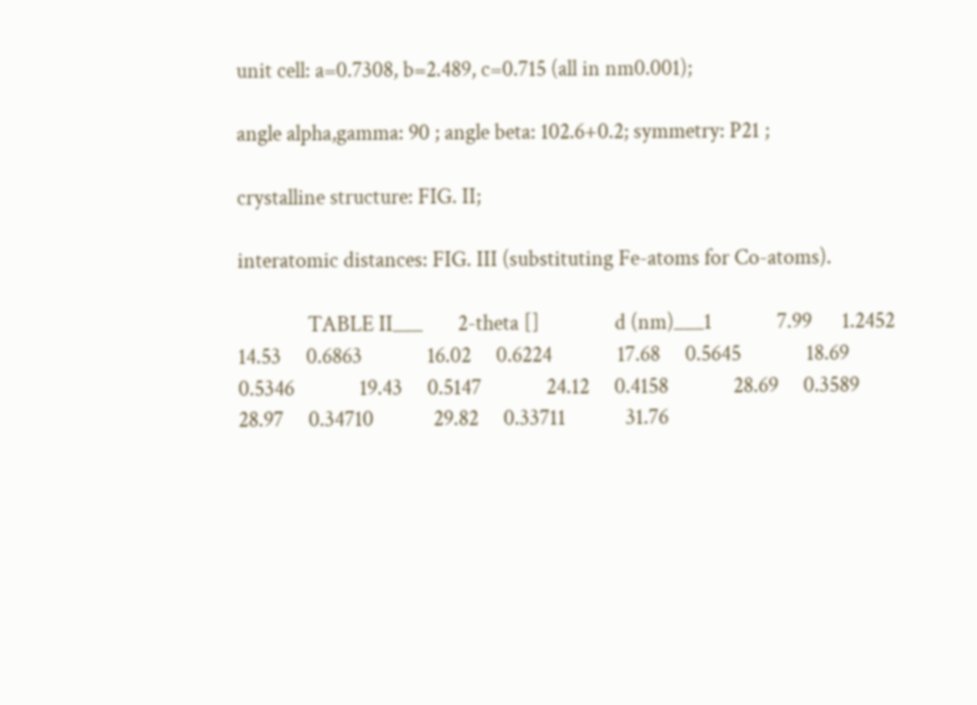unit cell: a=0.7308, b=2.489, c=0.715 (all in nm0.001);

angle alpha,gamma: 90 ; angle beta: 102.6+0.2; symmetry: P21 ;

crystalline structure: FIG. II;

interatomic distances: FIG. III (substituting Fe-atoms for Co-atoms).

              TABLE II___       2-theta []               d (nm)___1             7.99      1.2452             14.53     0.6863             16.02     0.6224             17.68     0.5645             18.69     0.5346             19.43     0.5147             24.12     0.4158             28.69     0.3589             28.97     0.34710            29.82     0.33711            31.76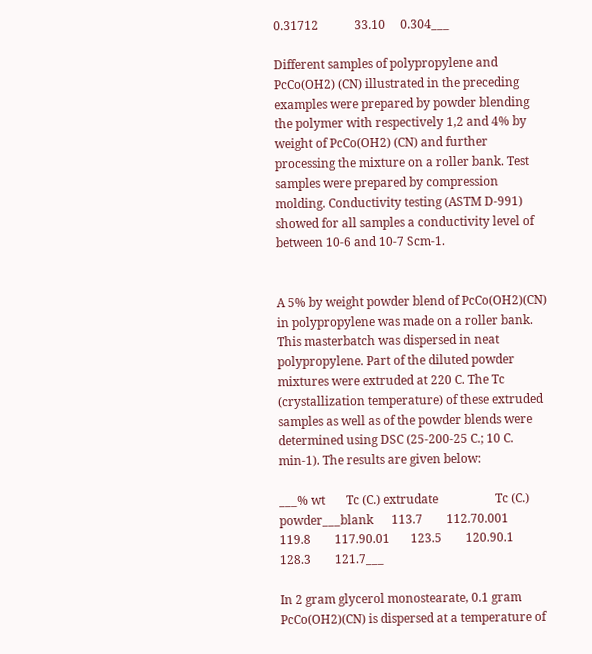0.31712            33.10     0.304___

Different samples of polypropylene and PcCo(OH2) (CN) illustrated in the preceding examples were prepared by powder blending the polymer with respectively 1,2 and 4% by weight of PcCo(OH2) (CN) and further processing the mixture on a roller bank. Test samples were prepared by compression molding. Conductivity testing (ASTM D-991) showed for all samples a conductivity level of between 10-6 and 10-7 Scm-1.


A 5% by weight powder blend of PcCo(OH2)(CN) in polypropylene was made on a roller bank. This masterbatch was dispersed in neat polypropylene. Part of the diluted powder mixtures were extruded at 220 C. The Tc (crystallization temperature) of these extruded samples as well as of the powder blends were determined using DSC (25-200-25 C.; 10 C. min-1). The results are given below:

___% wt       Tc (C.) extrudate                   Tc (C.) powder___blank      113.7        112.70.001      119.8        117.90.01       123.5        120.90.1        128.3        121.7___

In 2 gram glycerol monostearate, 0.1 gram PcCo(OH2)(CN) is dispersed at a temperature of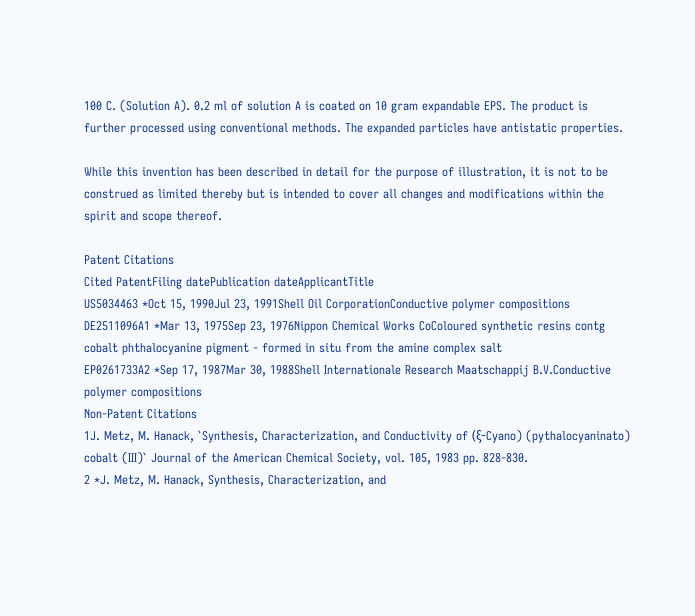100 C. (Solution A). 0.2 ml of solution A is coated on 10 gram expandable EPS. The product is further processed using conventional methods. The expanded particles have antistatic properties.

While this invention has been described in detail for the purpose of illustration, it is not to be construed as limited thereby but is intended to cover all changes and modifications within the spirit and scope thereof.

Patent Citations
Cited PatentFiling datePublication dateApplicantTitle
US5034463 *Oct 15, 1990Jul 23, 1991Shell Oil CorporationConductive polymer compositions
DE2511096A1 *Mar 13, 1975Sep 23, 1976Nippon Chemical Works CoColoured synthetic resins contg cobalt phthalocyanine pigment - formed in situ from the amine complex salt
EP0261733A2 *Sep 17, 1987Mar 30, 1988Shell Internationale Research Maatschappij B.V.Conductive polymer compositions
Non-Patent Citations
1J. Metz, M. Hanack, `Synthesis, Characterization, and Conductivity of (ξ-Cyano) (pythalocyaninato) cobalt (III)` Journal of the American Chemical Society, vol. 105, 1983 pp. 828-830.
2 *J. Metz, M. Hanack, Synthesis, Characterization, and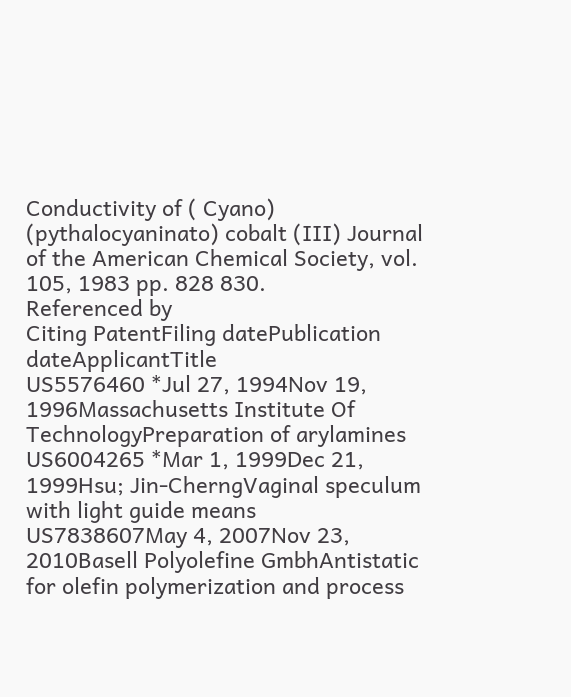Conductivity of ( Cyano) (pythalocyaninato) cobalt (III) Journal of the American Chemical Society, vol. 105, 1983 pp. 828 830.
Referenced by
Citing PatentFiling datePublication dateApplicantTitle
US5576460 *Jul 27, 1994Nov 19, 1996Massachusetts Institute Of TechnologyPreparation of arylamines
US6004265 *Mar 1, 1999Dec 21, 1999Hsu; Jin-CherngVaginal speculum with light guide means
US7838607May 4, 2007Nov 23, 2010Basell Polyolefine GmbhAntistatic for olefin polymerization and process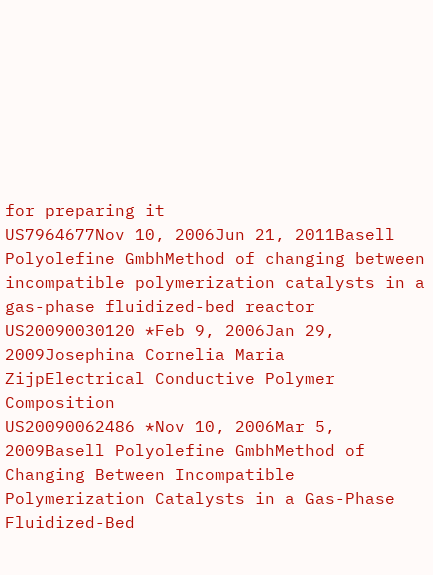for preparing it
US7964677Nov 10, 2006Jun 21, 2011Basell Polyolefine GmbhMethod of changing between incompatible polymerization catalysts in a gas-phase fluidized-bed reactor
US20090030120 *Feb 9, 2006Jan 29, 2009Josephina Cornelia Maria ZijpElectrical Conductive Polymer Composition
US20090062486 *Nov 10, 2006Mar 5, 2009Basell Polyolefine GmbhMethod of Changing Between Incompatible Polymerization Catalysts in a Gas-Phase Fluidized-Bed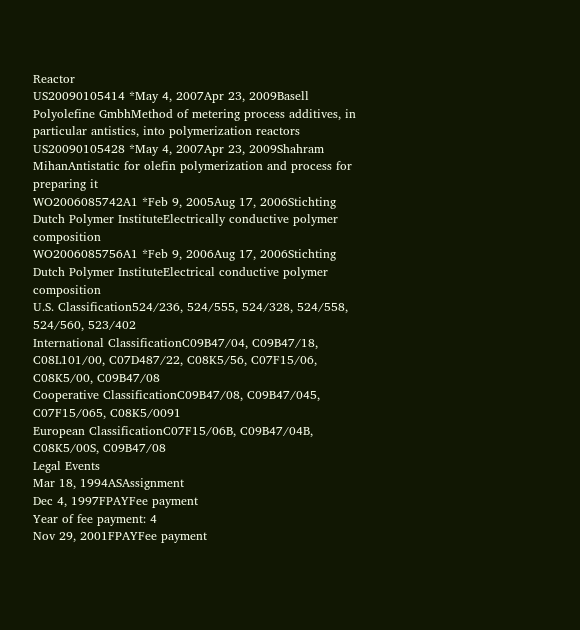Reactor
US20090105414 *May 4, 2007Apr 23, 2009Basell Polyolefine GmbhMethod of metering process additives, in particular antistics, into polymerization reactors
US20090105428 *May 4, 2007Apr 23, 2009Shahram MihanAntistatic for olefin polymerization and process for preparing it
WO2006085742A1 *Feb 9, 2005Aug 17, 2006Stichting Dutch Polymer InstituteElectrically conductive polymer composition
WO2006085756A1 *Feb 9, 2006Aug 17, 2006Stichting Dutch Polymer InstituteElectrical conductive polymer composition
U.S. Classification524/236, 524/555, 524/328, 524/558, 524/560, 523/402
International ClassificationC09B47/04, C09B47/18, C08L101/00, C07D487/22, C08K5/56, C07F15/06, C08K5/00, C09B47/08
Cooperative ClassificationC09B47/08, C09B47/045, C07F15/065, C08K5/0091
European ClassificationC07F15/06B, C09B47/04B, C08K5/00S, C09B47/08
Legal Events
Mar 18, 1994ASAssignment
Dec 4, 1997FPAYFee payment
Year of fee payment: 4
Nov 29, 2001FPAYFee payment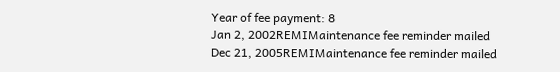Year of fee payment: 8
Jan 2, 2002REMIMaintenance fee reminder mailed
Dec 21, 2005REMIMaintenance fee reminder mailed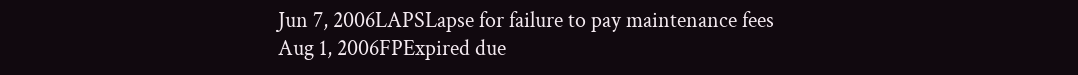Jun 7, 2006LAPSLapse for failure to pay maintenance fees
Aug 1, 2006FPExpired due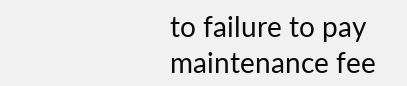to failure to pay maintenance fee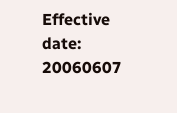Effective date: 20060607